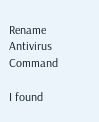Rename Antivirus Command

I found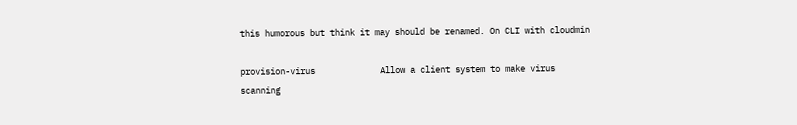this humorous but think it may should be renamed. On CLI with cloudmin

provision-virus             Allow a client system to make virus scanning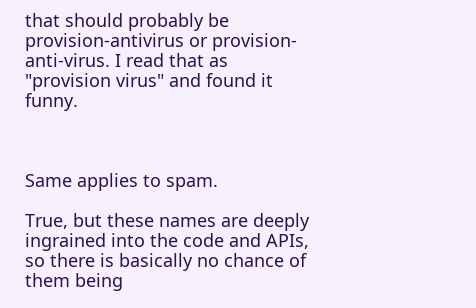that should probably be provision-antivirus or provision-anti-virus. I read that as "provision virus" and found it funny.



Same applies to spam.

True, but these names are deeply ingrained into the code and APIs, so there is basically no chance of them being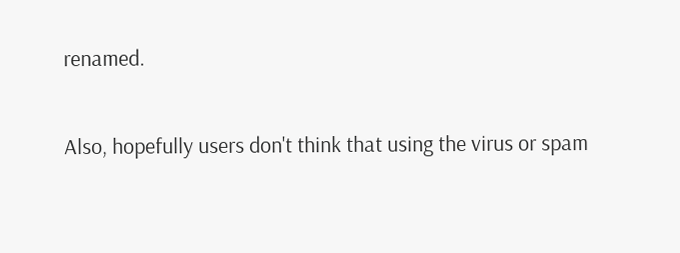renamed.

Also, hopefully users don't think that using the virus or spam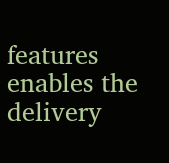features enables the delivery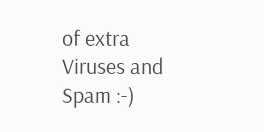of extra Viruses and Spam :-)